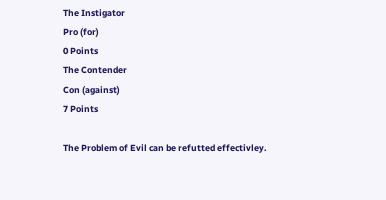The Instigator
Pro (for)
0 Points
The Contender
Con (against)
7 Points

The Problem of Evil can be refutted effectivley.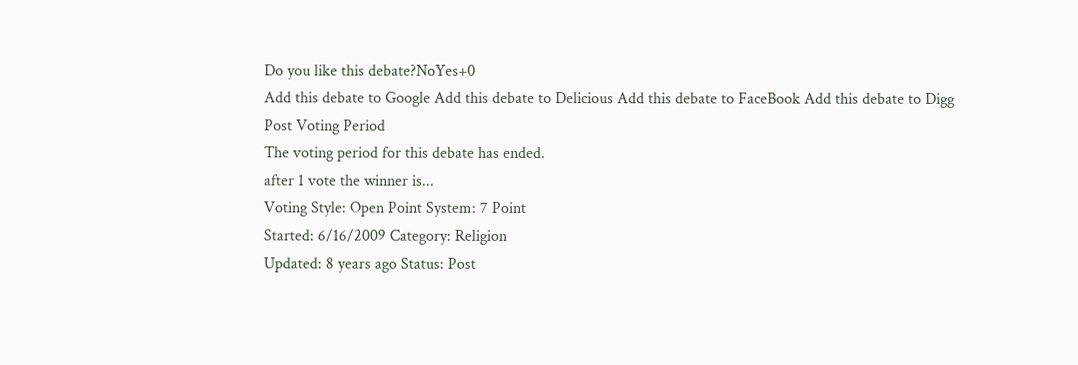Do you like this debate?NoYes+0
Add this debate to Google Add this debate to Delicious Add this debate to FaceBook Add this debate to Digg
Post Voting Period
The voting period for this debate has ended.
after 1 vote the winner is...
Voting Style: Open Point System: 7 Point
Started: 6/16/2009 Category: Religion
Updated: 8 years ago Status: Post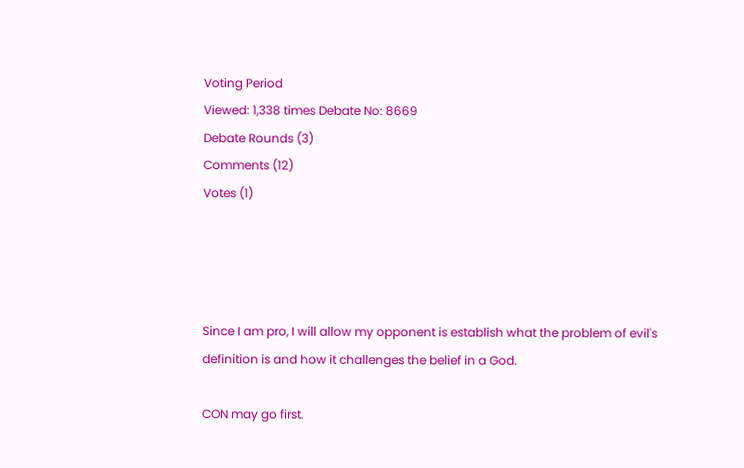Voting Period
Viewed: 1,338 times Debate No: 8669
Debate Rounds (3)
Comments (12)
Votes (1)




Since I am pro, I will allow my opponent is establish what the problem of evil's definition is and how it challenges the belief in a God.

CON may go first.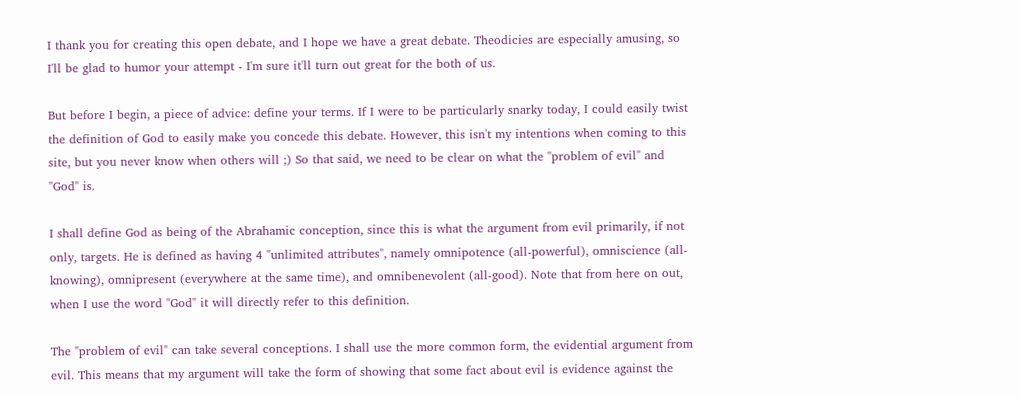I thank you for creating this open debate, and I hope we have a great debate. Theodicies are especially amusing, so I'll be glad to humor your attempt - I'm sure it'll turn out great for the both of us.

But before I begin, a piece of advice: define your terms. If I were to be particularly snarky today, I could easily twist the definition of God to easily make you concede this debate. However, this isn't my intentions when coming to this site, but you never know when others will ;) So that said, we need to be clear on what the "problem of evil" and "God" is.

I shall define God as being of the Abrahamic conception, since this is what the argument from evil primarily, if not only, targets. He is defined as having 4 "unlimited attributes", namely omnipotence (all-powerful), omniscience (all-knowing), omnipresent (everywhere at the same time), and omnibenevolent (all-good). Note that from here on out, when I use the word "God" it will directly refer to this definition.

The "problem of evil" can take several conceptions. I shall use the more common form, the evidential argument from evil. This means that my argument will take the form of showing that some fact about evil is evidence against the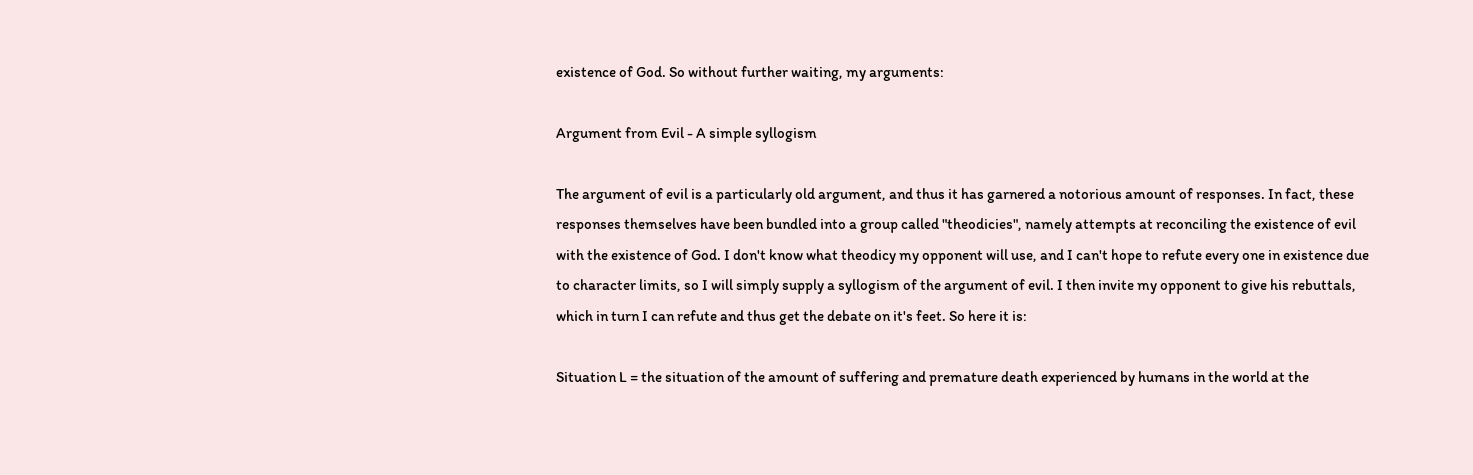existence of God. So without further waiting, my arguments:

Argument from Evil - A simple syllogism

The argument of evil is a particularly old argument, and thus it has garnered a notorious amount of responses. In fact, these responses themselves have been bundled into a group called "theodicies", namely attempts at reconciling the existence of evil with the existence of God. I don't know what theodicy my opponent will use, and I can't hope to refute every one in existence due to character limits, so I will simply supply a syllogism of the argument of evil. I then invite my opponent to give his rebuttals, which in turn I can refute and thus get the debate on it's feet. So here it is:

Situation L = the situation of the amount of suffering and premature death experienced by humans in the world at the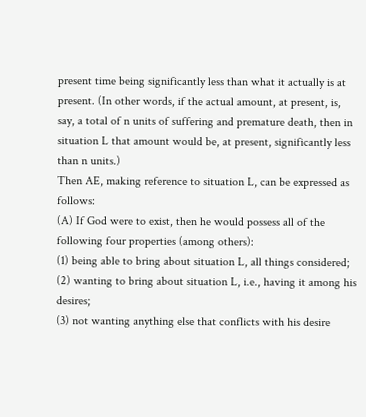present time being significantly less than what it actually is at present. (In other words, if the actual amount, at present, is, say, a total of n units of suffering and premature death, then in situation L that amount would be, at present, significantly less than n units.)
Then AE, making reference to situation L, can be expressed as follows:
(A) If God were to exist, then he would possess all of the following four properties (among others):
(1) being able to bring about situation L, all things considered;
(2) wanting to bring about situation L, i.e., having it among his desires;
(3) not wanting anything else that conflicts with his desire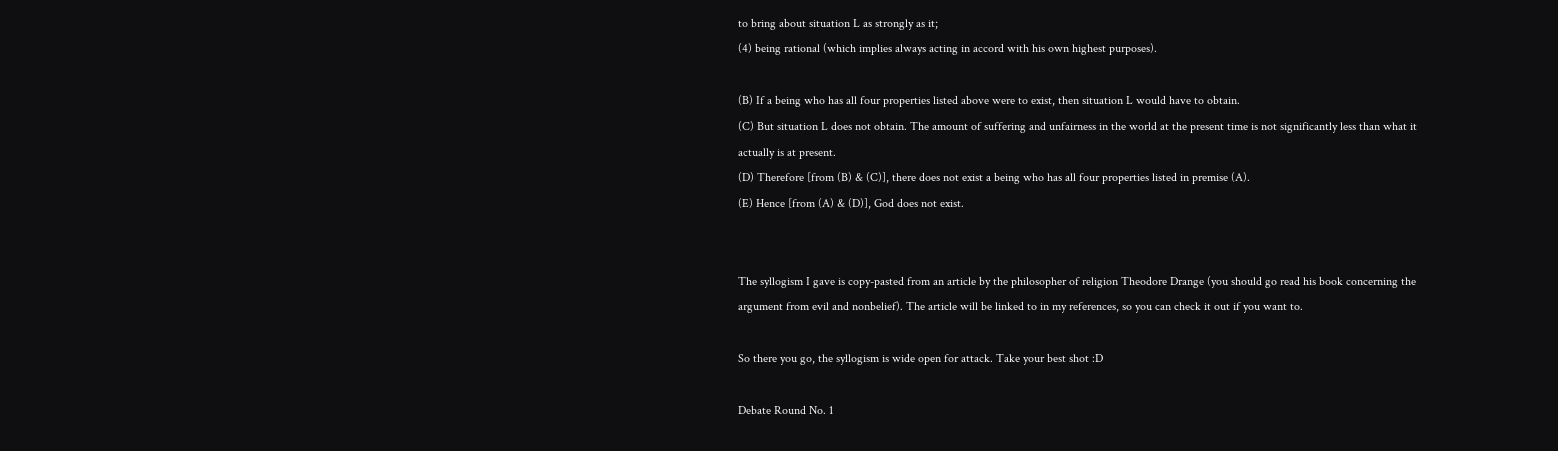to bring about situation L as strongly as it;
(4) being rational (which implies always acting in accord with his own highest purposes).

(B) If a being who has all four properties listed above were to exist, then situation L would have to obtain.
(C) But situation L does not obtain. The amount of suffering and unfairness in the world at the present time is not significantly less than what it actually is at present.
(D) Therefore [from (B) & (C)], there does not exist a being who has all four properties listed in premise (A).
(E) Hence [from (A) & (D)], God does not exist.


The syllogism I gave is copy-pasted from an article by the philosopher of religion Theodore Drange (you should go read his book concerning the argument from evil and nonbelief). The article will be linked to in my references, so you can check it out if you want to.

So there you go, the syllogism is wide open for attack. Take your best shot :D

Debate Round No. 1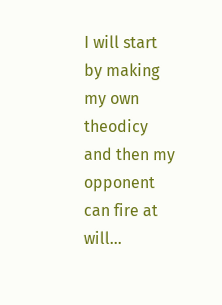I will start by making my own theodicy and then my opponent can fire at will...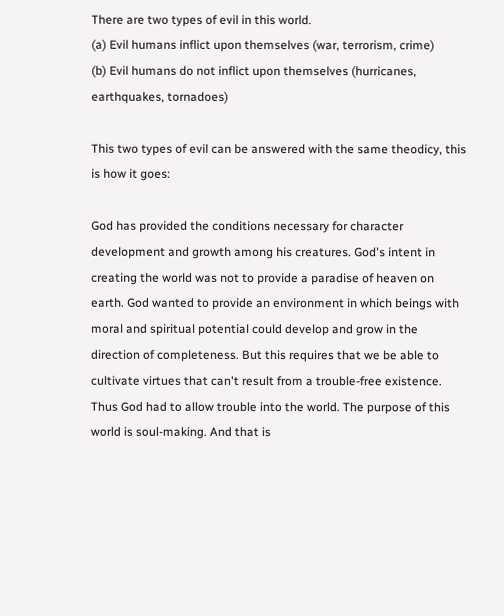There are two types of evil in this world.
(a) Evil humans inflict upon themselves (war, terrorism, crime)
(b) Evil humans do not inflict upon themselves (hurricanes, earthquakes, tornadoes)

This two types of evil can be answered with the same theodicy, this is how it goes:

God has provided the conditions necessary for character development and growth among his creatures. God's intent in creating the world was not to provide a paradise of heaven on earth. God wanted to provide an environment in which beings with moral and spiritual potential could develop and grow in the direction of completeness. But this requires that we be able to cultivate virtues that can't result from a trouble-free existence. Thus God had to allow trouble into the world. The purpose of this world is soul-making. And that is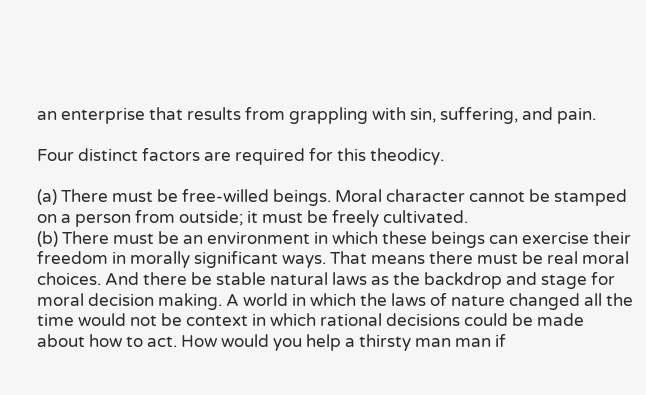an enterprise that results from grappling with sin, suffering, and pain.

Four distinct factors are required for this theodicy.

(a) There must be free-willed beings. Moral character cannot be stamped on a person from outside; it must be freely cultivated.
(b) There must be an environment in which these beings can exercise their freedom in morally significant ways. That means there must be real moral choices. And there be stable natural laws as the backdrop and stage for moral decision making. A world in which the laws of nature changed all the time would not be context in which rational decisions could be made about how to act. How would you help a thirsty man man if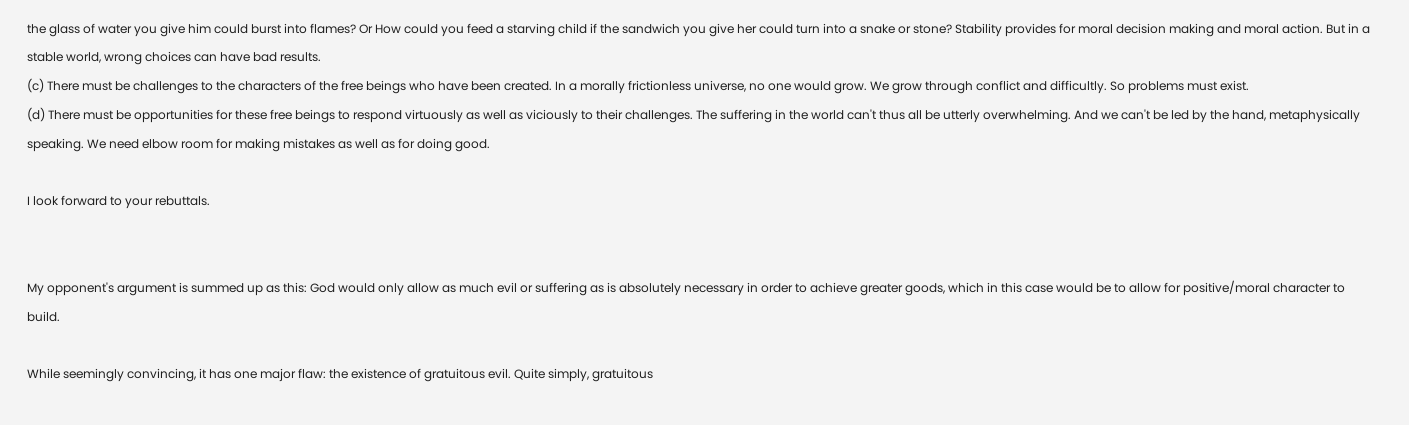the glass of water you give him could burst into flames? Or How could you feed a starving child if the sandwich you give her could turn into a snake or stone? Stability provides for moral decision making and moral action. But in a stable world, wrong choices can have bad results.
(c) There must be challenges to the characters of the free beings who have been created. In a morally frictionless universe, no one would grow. We grow through conflict and difficultly. So problems must exist.
(d) There must be opportunities for these free beings to respond virtuously as well as viciously to their challenges. The suffering in the world can't thus all be utterly overwhelming. And we can't be led by the hand, metaphysically speaking. We need elbow room for making mistakes as well as for doing good.

I look forward to your rebuttals.


My opponent's argument is summed up as this: God would only allow as much evil or suffering as is absolutely necessary in order to achieve greater goods, which in this case would be to allow for positive/moral character to build.

While seemingly convincing, it has one major flaw: the existence of gratuitous evil. Quite simply, gratuitous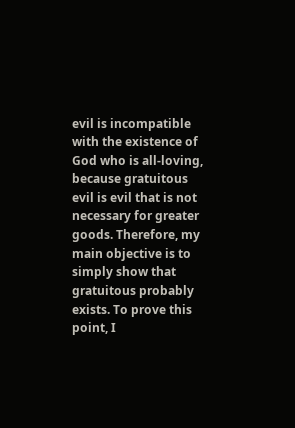evil is incompatible with the existence of God who is all-loving, because gratuitous evil is evil that is not necessary for greater goods. Therefore, my main objective is to simply show that gratuitous probably exists. To prove this point, I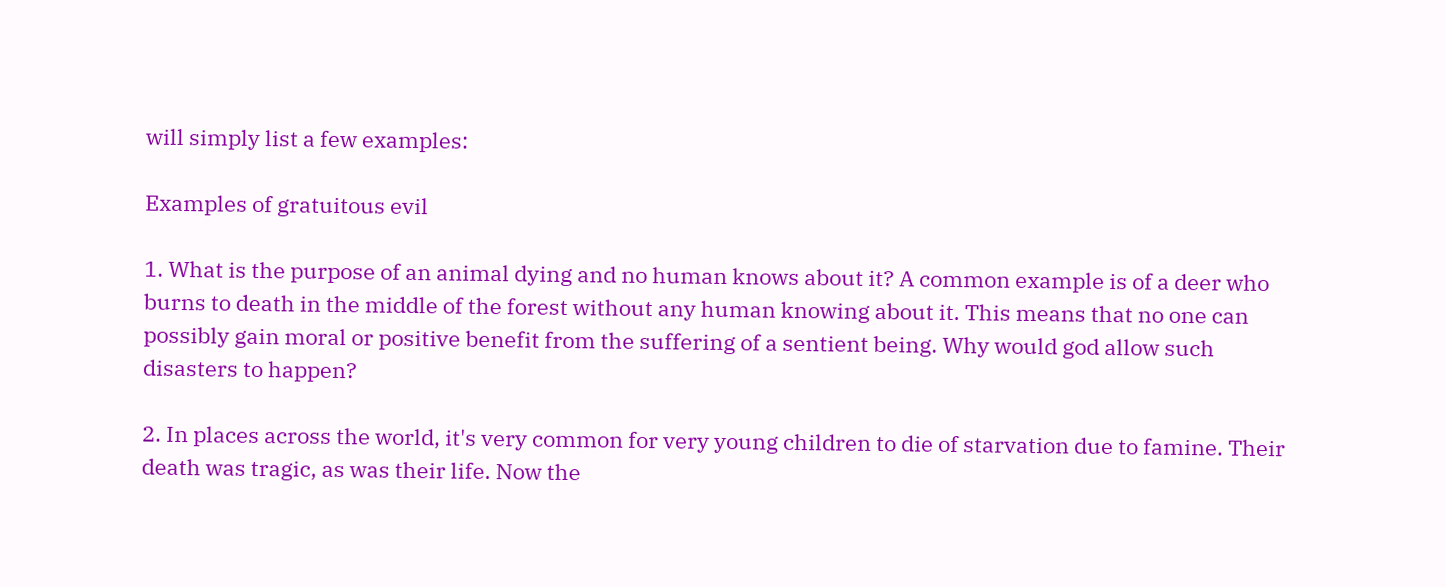will simply list a few examples:

Examples of gratuitous evil

1. What is the purpose of an animal dying and no human knows about it? A common example is of a deer who burns to death in the middle of the forest without any human knowing about it. This means that no one can possibly gain moral or positive benefit from the suffering of a sentient being. Why would god allow such disasters to happen?

2. In places across the world, it's very common for very young children to die of starvation due to famine. Their death was tragic, as was their life. Now the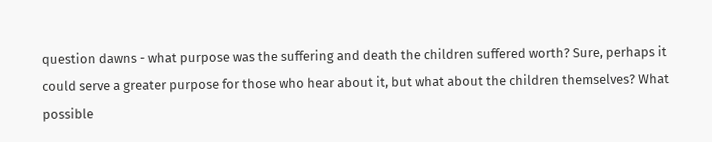question dawns - what purpose was the suffering and death the children suffered worth? Sure, perhaps it could serve a greater purpose for those who hear about it, but what about the children themselves? What possible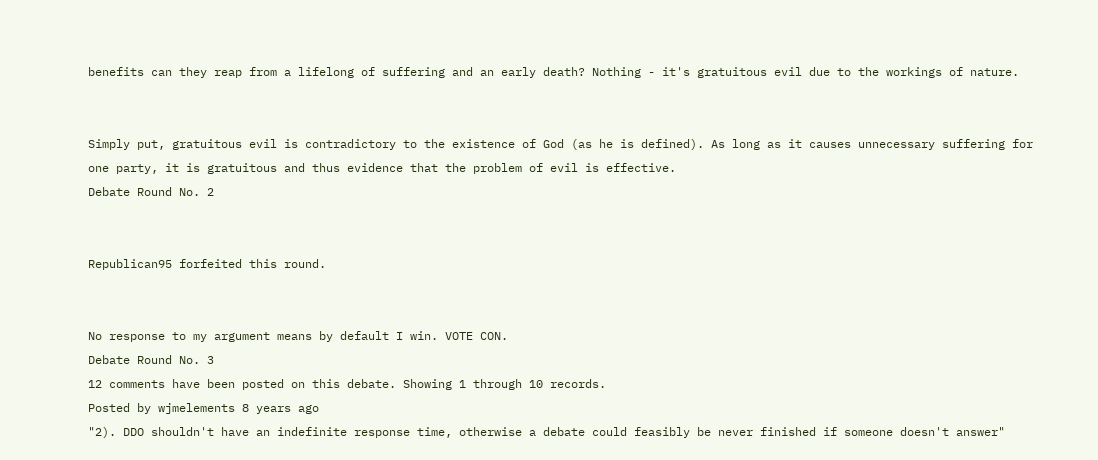benefits can they reap from a lifelong of suffering and an early death? Nothing - it's gratuitous evil due to the workings of nature.


Simply put, gratuitous evil is contradictory to the existence of God (as he is defined). As long as it causes unnecessary suffering for one party, it is gratuitous and thus evidence that the problem of evil is effective.
Debate Round No. 2


Republican95 forfeited this round.


No response to my argument means by default I win. VOTE CON.
Debate Round No. 3
12 comments have been posted on this debate. Showing 1 through 10 records.
Posted by wjmelements 8 years ago
"2). DDO shouldn't have an indefinite response time, otherwise a debate could feasibly be never finished if someone doesn't answer"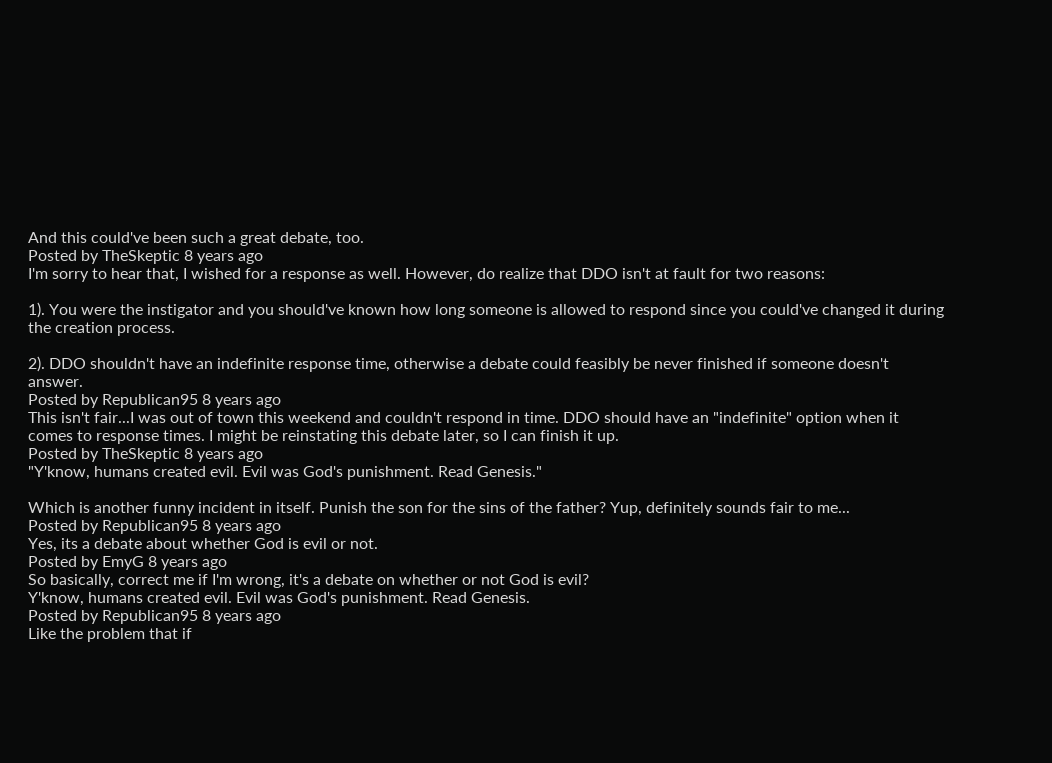And this could've been such a great debate, too.
Posted by TheSkeptic 8 years ago
I'm sorry to hear that, I wished for a response as well. However, do realize that DDO isn't at fault for two reasons:

1). You were the instigator and you should've known how long someone is allowed to respond since you could've changed it during the creation process.

2). DDO shouldn't have an indefinite response time, otherwise a debate could feasibly be never finished if someone doesn't answer.
Posted by Republican95 8 years ago
This isn't fair...I was out of town this weekend and couldn't respond in time. DDO should have an "indefinite" option when it comes to response times. I might be reinstating this debate later, so I can finish it up.
Posted by TheSkeptic 8 years ago
"Y'know, humans created evil. Evil was God's punishment. Read Genesis."

Which is another funny incident in itself. Punish the son for the sins of the father? Yup, definitely sounds fair to me...
Posted by Republican95 8 years ago
Yes, its a debate about whether God is evil or not.
Posted by EmyG 8 years ago
So basically, correct me if I'm wrong, it's a debate on whether or not God is evil?
Y'know, humans created evil. Evil was God's punishment. Read Genesis.
Posted by Republican95 8 years ago
Like the problem that if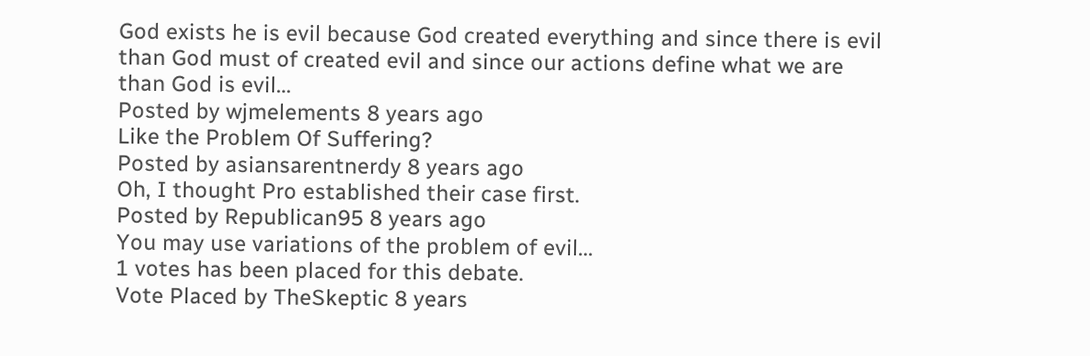God exists he is evil because God created everything and since there is evil than God must of created evil and since our actions define what we are than God is evil...
Posted by wjmelements 8 years ago
Like the Problem Of Suffering?
Posted by asiansarentnerdy 8 years ago
Oh, I thought Pro established their case first.
Posted by Republican95 8 years ago
You may use variations of the problem of evil...
1 votes has been placed for this debate.
Vote Placed by TheSkeptic 8 years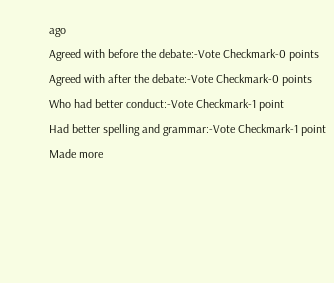ago
Agreed with before the debate:-Vote Checkmark-0 points
Agreed with after the debate:-Vote Checkmark-0 points
Who had better conduct:-Vote Checkmark-1 point
Had better spelling and grammar:-Vote Checkmark-1 point
Made more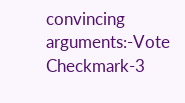convincing arguments:-Vote Checkmark-3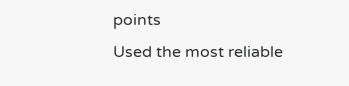points
Used the most reliable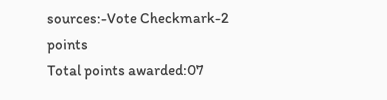sources:-Vote Checkmark-2 points
Total points awarded:07